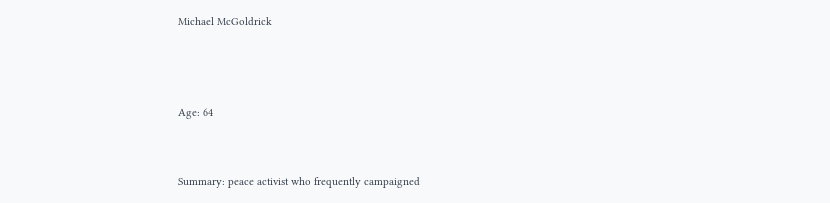Michael McGoldrick



Age: 64


Summary: peace activist who frequently campaigned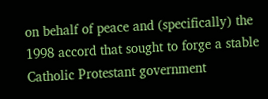on behalf of peace and (specifically) the 1998 accord that sought to forge a stable Catholic Protestant government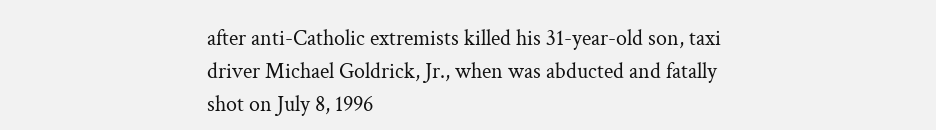after anti-Catholic extremists killed his 31-year-old son, taxi driver Michael Goldrick, Jr., when was abducted and fatally shot on July 8, 1996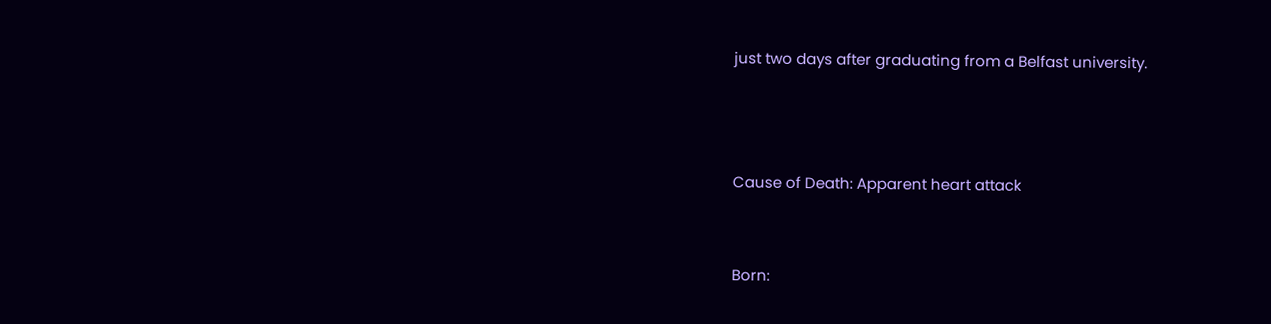just two days after graduating from a Belfast university.



Cause of Death: Apparent heart attack


Born: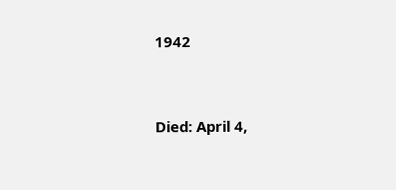1942


Died: April 4,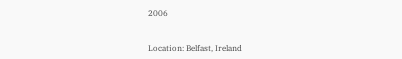2006


Location: Belfast, Ireland